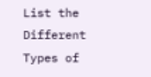List the Different Types of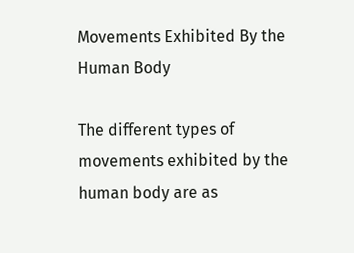Movements Exhibited By the Human Body

The different types of movements exhibited by the human body are as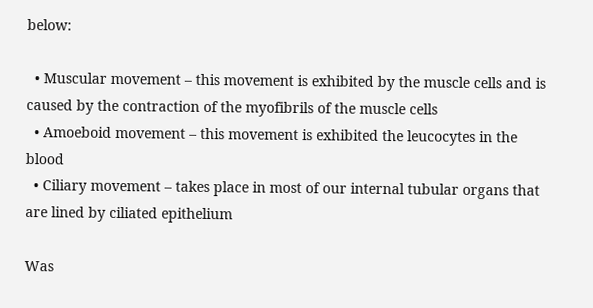below:

  • Muscular movement – this movement is exhibited by the muscle cells and is caused by the contraction of the myofibrils of the muscle cells
  • Amoeboid movement – this movement is exhibited the leucocytes in the blood
  • Ciliary movement – takes place in most of our internal tubular organs that are lined by ciliated epithelium

Was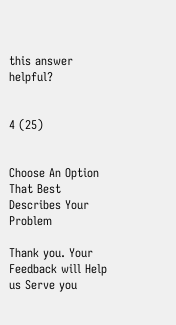this answer helpful?


4 (25)


Choose An Option That Best Describes Your Problem

Thank you. Your Feedback will Help us Serve you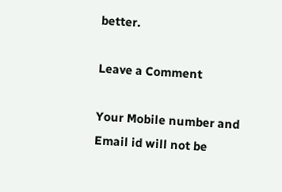better.

Leave a Comment

Your Mobile number and Email id will not be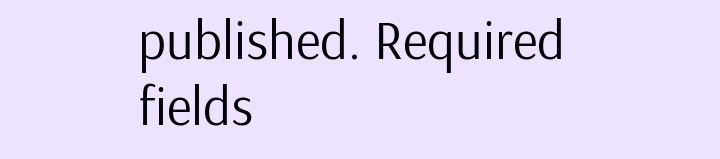published. Required fields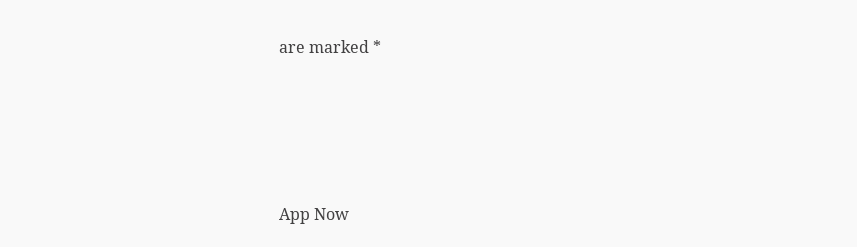are marked *




App Now